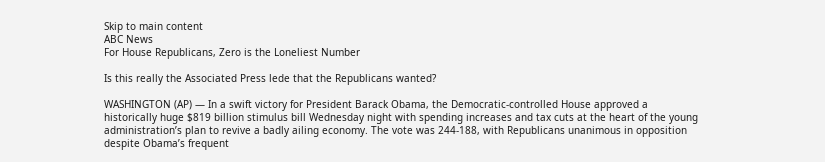Skip to main content
ABC News
For House Republicans, Zero is the Loneliest Number

Is this really the Associated Press lede that the Republicans wanted?

WASHINGTON (AP) — In a swift victory for President Barack Obama, the Democratic-controlled House approved a historically huge $819 billion stimulus bill Wednesday night with spending increases and tax cuts at the heart of the young administration’s plan to revive a badly ailing economy. The vote was 244-188, with Republicans unanimous in opposition despite Obama’s frequent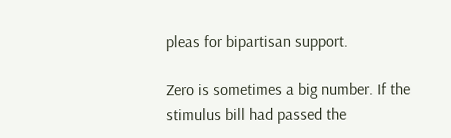pleas for bipartisan support.

Zero is sometimes a big number. If the stimulus bill had passed the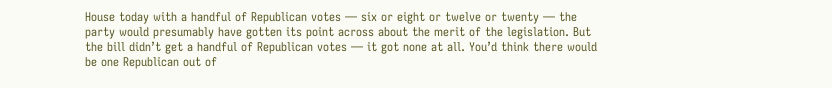House today with a handful of Republican votes — six or eight or twelve or twenty — the party would presumably have gotten its point across about the merit of the legislation. But the bill didn’t get a handful of Republican votes — it got none at all. You’d think there would be one Republican out of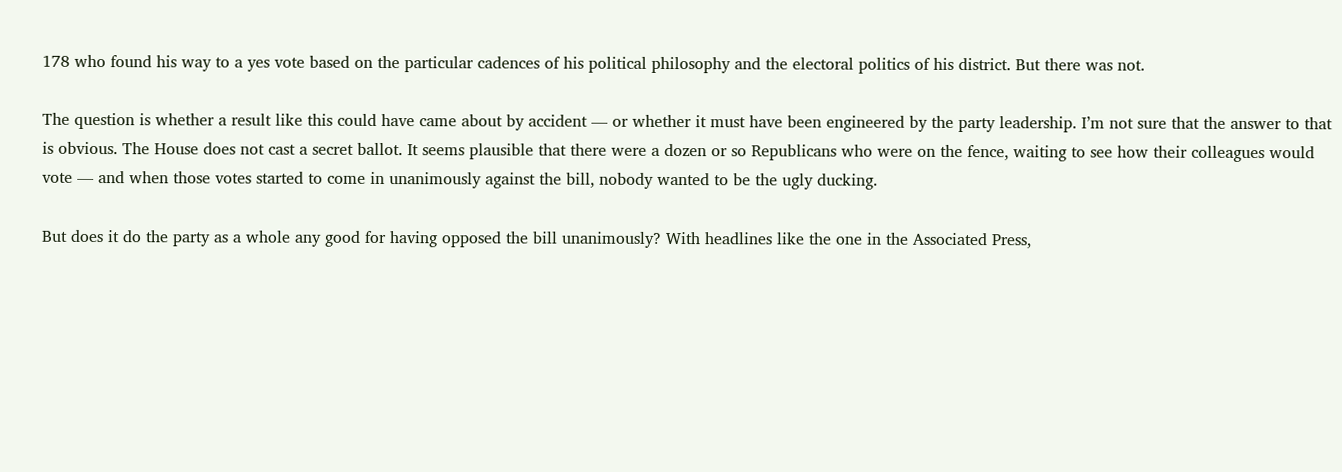178 who found his way to a yes vote based on the particular cadences of his political philosophy and the electoral politics of his district. But there was not.

The question is whether a result like this could have came about by accident — or whether it must have been engineered by the party leadership. I’m not sure that the answer to that is obvious. The House does not cast a secret ballot. It seems plausible that there were a dozen or so Republicans who were on the fence, waiting to see how their colleagues would vote — and when those votes started to come in unanimously against the bill, nobody wanted to be the ugly ducking.

But does it do the party as a whole any good for having opposed the bill unanimously? With headlines like the one in the Associated Press,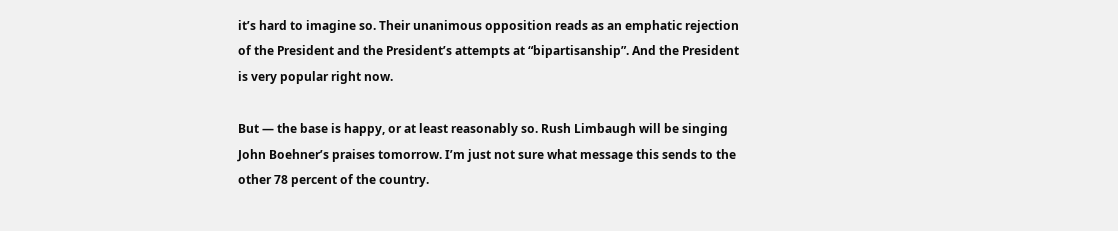it’s hard to imagine so. Their unanimous opposition reads as an emphatic rejection of the President and the President’s attempts at “bipartisanship”. And the President is very popular right now.

But — the base is happy, or at least reasonably so. Rush Limbaugh will be singing John Boehner’s praises tomorrow. I’m just not sure what message this sends to the other 78 percent of the country.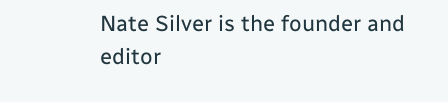Nate Silver is the founder and editor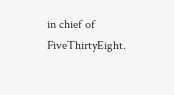in chief of FiveThirtyEight.